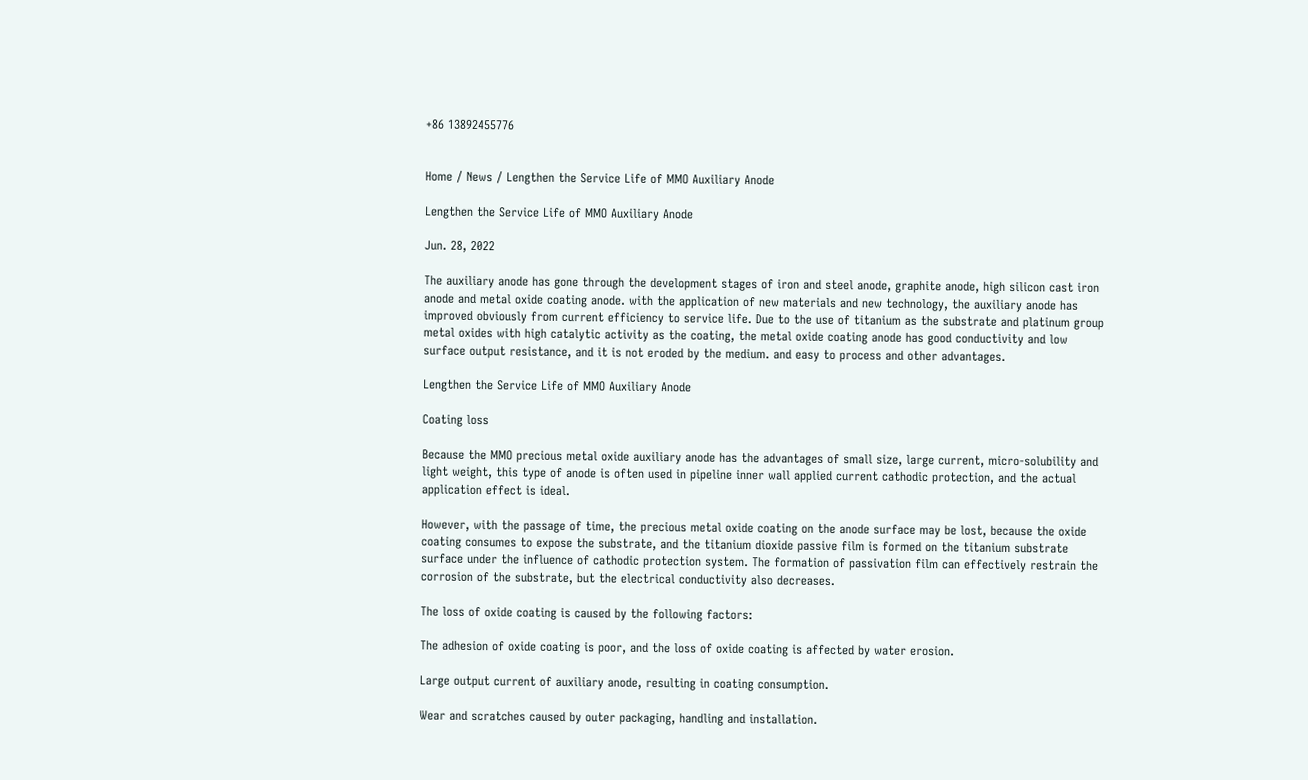+86 13892455776


Home / News / Lengthen the Service Life of MMO Auxiliary Anode

Lengthen the Service Life of MMO Auxiliary Anode

Jun. 28, 2022

The auxiliary anode has gone through the development stages of iron and steel anode, graphite anode, high silicon cast iron anode and metal oxide coating anode. with the application of new materials and new technology, the auxiliary anode has improved obviously from current efficiency to service life. Due to the use of titanium as the substrate and platinum group metal oxides with high catalytic activity as the coating, the metal oxide coating anode has good conductivity and low surface output resistance, and it is not eroded by the medium. and easy to process and other advantages.

Lengthen the Service Life of MMO Auxiliary Anode

Coating loss

Because the MMO precious metal oxide auxiliary anode has the advantages of small size, large current, micro-solubility and light weight, this type of anode is often used in pipeline inner wall applied current cathodic protection, and the actual application effect is ideal.

However, with the passage of time, the precious metal oxide coating on the anode surface may be lost, because the oxide coating consumes to expose the substrate, and the titanium dioxide passive film is formed on the titanium substrate surface under the influence of cathodic protection system. The formation of passivation film can effectively restrain the corrosion of the substrate, but the electrical conductivity also decreases.

The loss of oxide coating is caused by the following factors:

The adhesion of oxide coating is poor, and the loss of oxide coating is affected by water erosion.

Large output current of auxiliary anode, resulting in coating consumption.

Wear and scratches caused by outer packaging, handling and installation.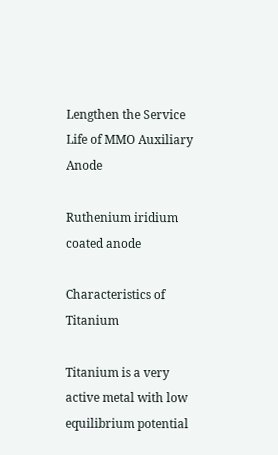Lengthen the Service Life of MMO Auxiliary Anode

Ruthenium iridium coated anode

Characteristics of Titanium

Titanium is a very active metal with low equilibrium potential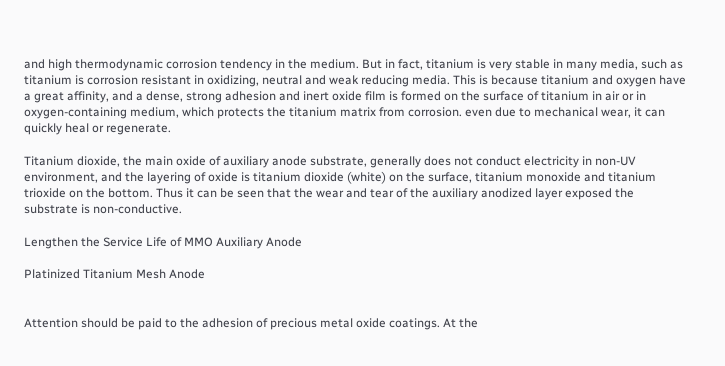and high thermodynamic corrosion tendency in the medium. But in fact, titanium is very stable in many media, such as titanium is corrosion resistant in oxidizing, neutral and weak reducing media. This is because titanium and oxygen have a great affinity, and a dense, strong adhesion and inert oxide film is formed on the surface of titanium in air or in oxygen-containing medium, which protects the titanium matrix from corrosion. even due to mechanical wear, it can quickly heal or regenerate.

Titanium dioxide, the main oxide of auxiliary anode substrate, generally does not conduct electricity in non-UV environment, and the layering of oxide is titanium dioxide (white) on the surface, titanium monoxide and titanium trioxide on the bottom. Thus it can be seen that the wear and tear of the auxiliary anodized layer exposed the substrate is non-conductive.

Lengthen the Service Life of MMO Auxiliary Anode

Platinized Titanium Mesh Anode


Attention should be paid to the adhesion of precious metal oxide coatings. At the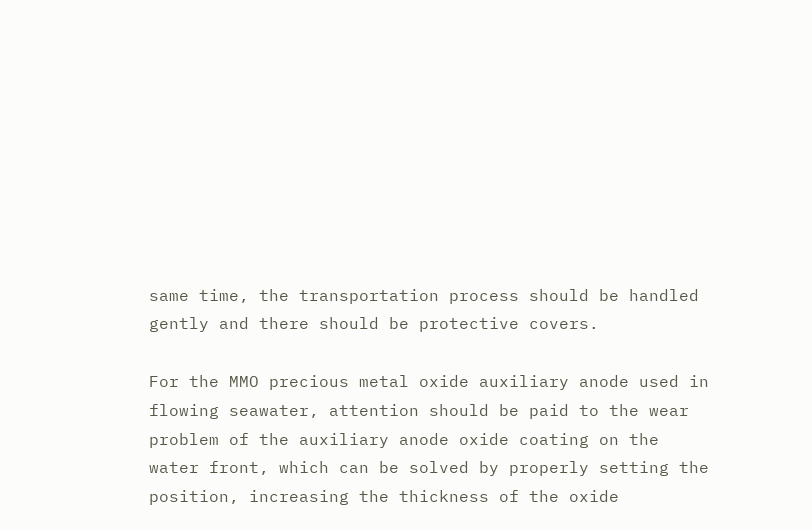same time, the transportation process should be handled gently and there should be protective covers.

For the MMO precious metal oxide auxiliary anode used in flowing seawater, attention should be paid to the wear problem of the auxiliary anode oxide coating on the water front, which can be solved by properly setting the position, increasing the thickness of the oxide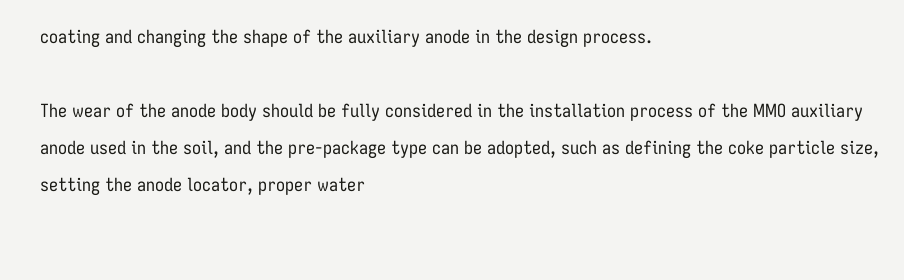coating and changing the shape of the auxiliary anode in the design process.

The wear of the anode body should be fully considered in the installation process of the MMO auxiliary anode used in the soil, and the pre-package type can be adopted, such as defining the coke particle size, setting the anode locator, proper water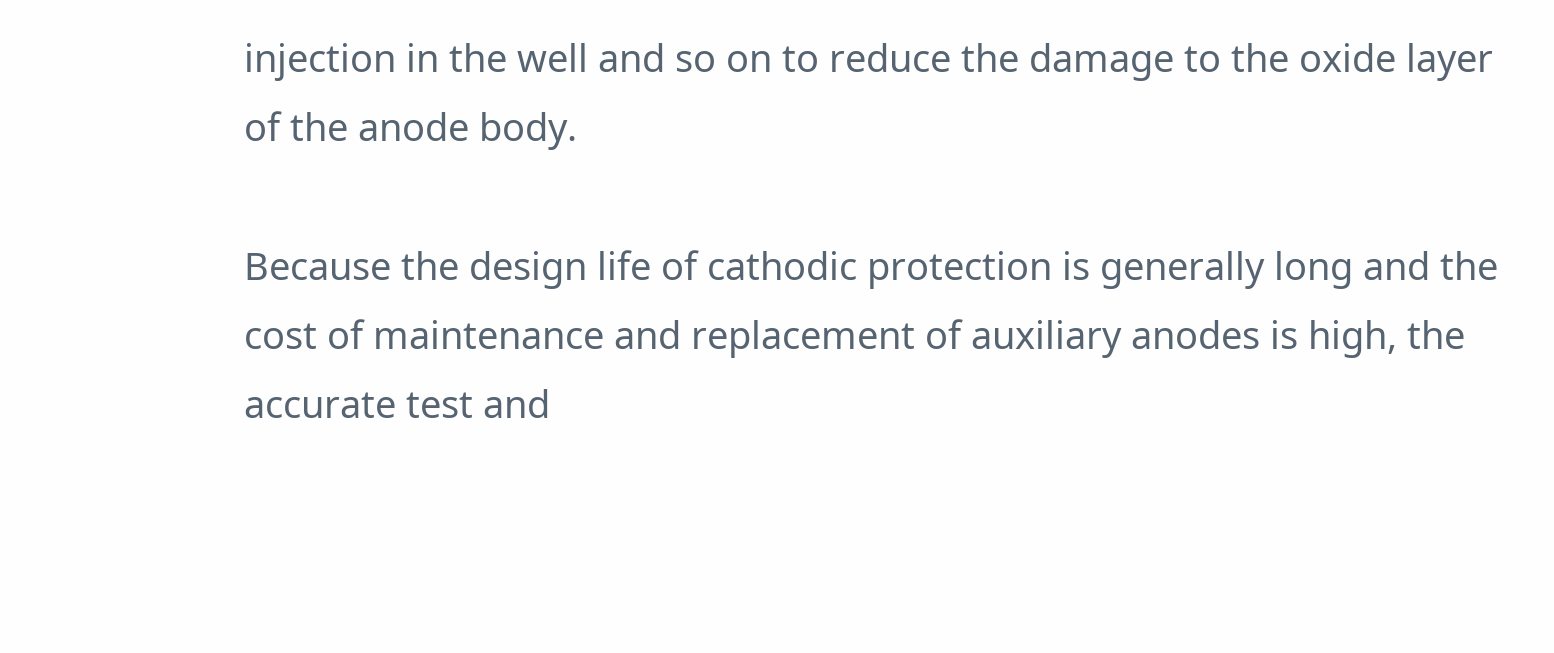injection in the well and so on to reduce the damage to the oxide layer of the anode body.

Because the design life of cathodic protection is generally long and the cost of maintenance and replacement of auxiliary anodes is high, the accurate test and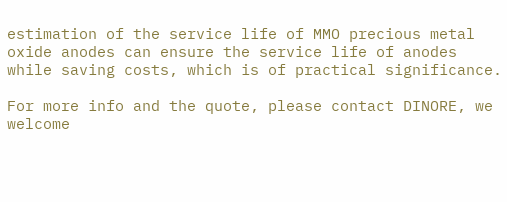estimation of the service life of MMO precious metal oxide anodes can ensure the service life of anodes while saving costs, which is of practical significance.

For more info and the quote, please contact DINORE, we welcome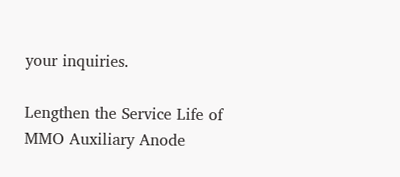your inquiries.

Lengthen the Service Life of MMO Auxiliary Anode